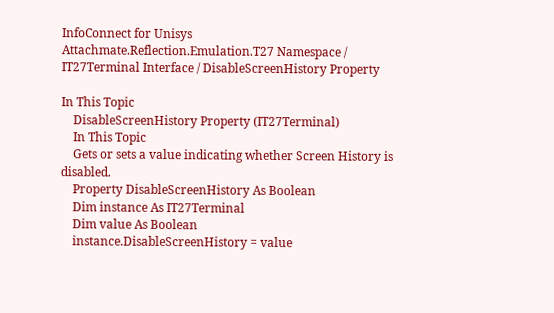InfoConnect for Unisys
Attachmate.Reflection.Emulation.T27 Namespace / IT27Terminal Interface / DisableScreenHistory Property

In This Topic
    DisableScreenHistory Property (IT27Terminal)
    In This Topic
    Gets or sets a value indicating whether Screen History is disabled.
    Property DisableScreenHistory As Boolean
    Dim instance As IT27Terminal
    Dim value As Boolean
    instance.DisableScreenHistory = value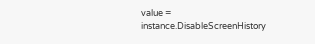value = instance.DisableScreenHistory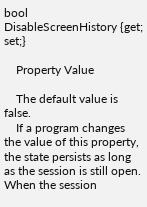bool DisableScreenHistory {get; set;}

    Property Value

    The default value is false.
    If a program changes the value of this property, the state persists as long as the session is still open. When the session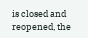is closed and reopened, the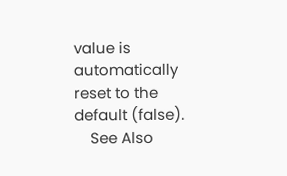value is automatically reset to the default (false).
    See Also